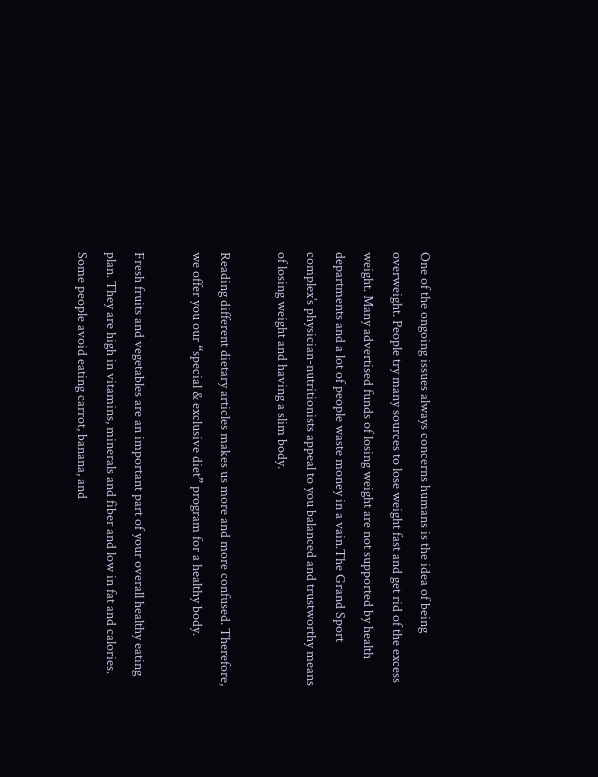One of the ongoing issues always concerns humans is the idea of being overweight. People try many sources to lose weight fast and get rid of the excess weight. Many advertised funds of losing weight are not supported by health departments and a lot of people waste money in a vain.The Grand Sport complex’s physician-nutritionists appeal to you balanced and trustworthy means of losing weight and having a slim body.

Reading different dietary articles makes us more and more confused. Therefore, we offer you our “special & exclusive diet” program for a healthy body.

Fresh fruits and vegetables are an important part of your overall healthy eating plan. They are high in vitamins, minerals and fiber and low in fat and calories. Some people avoid eating carrot, banana, and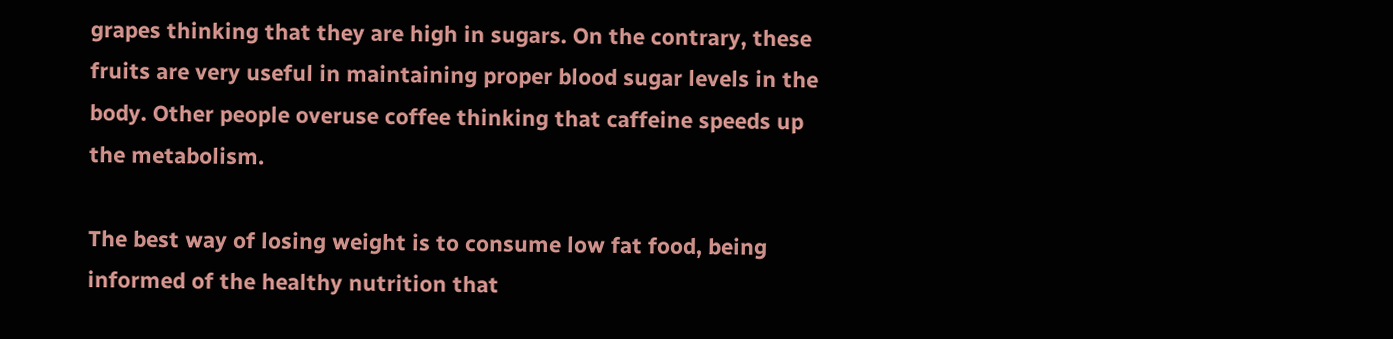grapes thinking that they are high in sugars. On the contrary, these fruits are very useful in maintaining proper blood sugar levels in the body. Other people overuse coffee thinking that caffeine speeds up the metabolism.

The best way of losing weight is to consume low fat food, being informed of the healthy nutrition that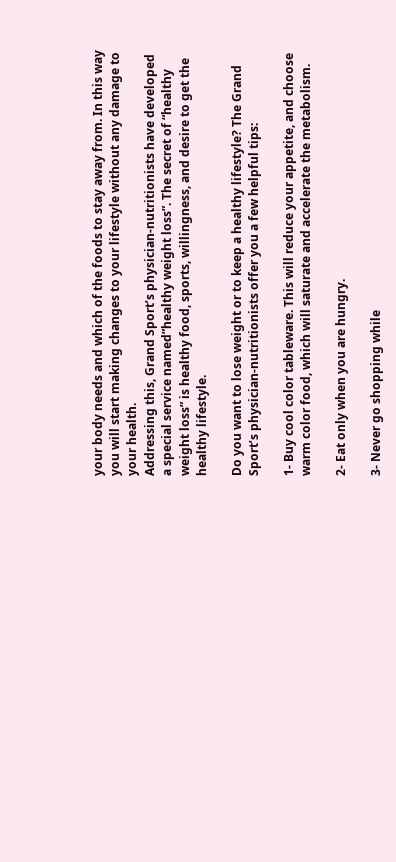your body needs and which of the foods to stay away from. In this way you will start making changes to your lifestyle without any damage to your health.
Addressing this, Grand Sport’s physician-nutritionists have developed a special service named”healthy weight loss”. The secret of “healthy weight loss” is healthy food, sports, willingness, and desire to get the healthy lifestyle.

Do you want to lose weight or to keep a healthy lifestyle? The Grand Sport’s physician-nutritionists offer you a few helpful tips:

1- Buy cool color tableware. This will reduce your appetite, and choose warm color food, which will saturate and accelerate the metabolism.

2- Eat only when you are hungry.

3- Never go shopping while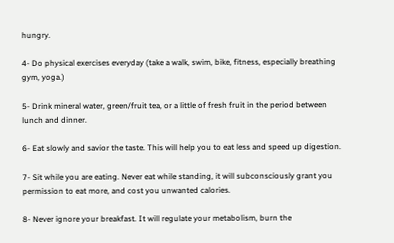hungry.

4- Do physical exercises everyday (take a walk, swim, bike, fitness, especially breathing gym, yoga.)

5- Drink mineral water, green/fruit tea, or a little of fresh fruit in the period between lunch and dinner.

6- Eat slowly and savior the taste. This will help you to eat less and speed up digestion.

7- Sit while you are eating. Never eat while standing, it will subconsciously grant you permission to eat more, and cost you unwanted calories.

8- Never ignore your breakfast. It will regulate your metabolism, burn the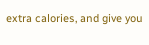extra calories, and give you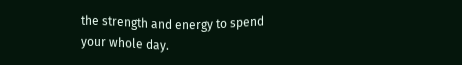the strength and energy to spend your whole day.